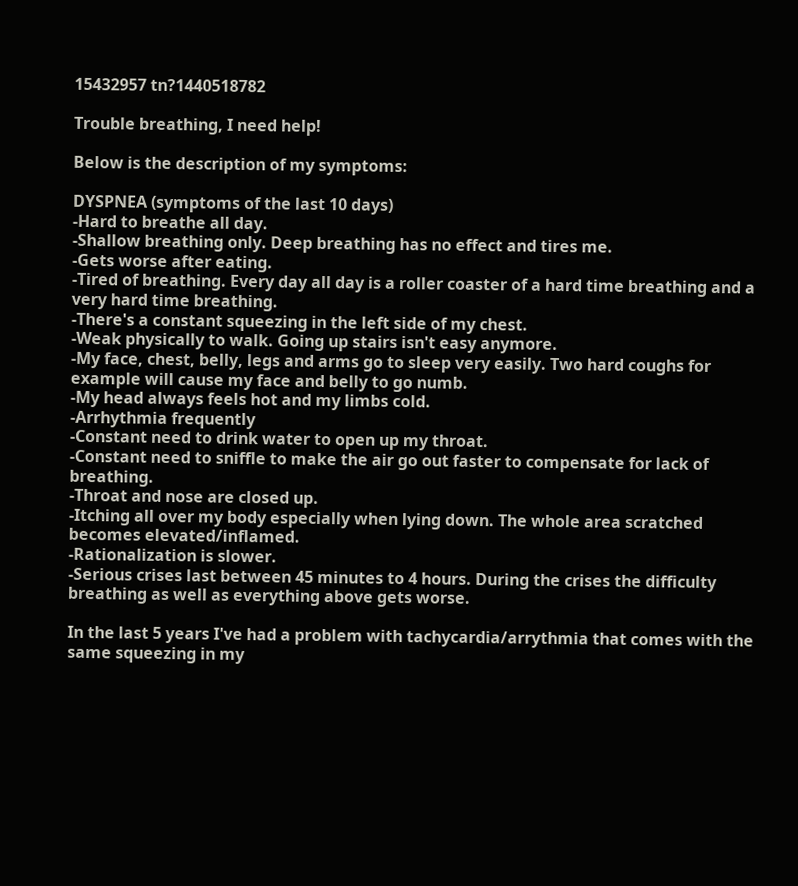15432957 tn?1440518782

Trouble breathing, I need help!

Below is the description of my symptoms:

DYSPNEA (symptoms of the last 10 days)
-Hard to breathe all day.
-Shallow breathing only. Deep breathing has no effect and tires me.
-Gets worse after eating.
-Tired of breathing. Every day all day is a roller coaster of a hard time breathing and a very hard time breathing.
-There's a constant squeezing in the left side of my chest.
-Weak physically to walk. Going up stairs isn't easy anymore.
-My face, chest, belly, legs and arms go to sleep very easily. Two hard coughs for example will cause my face and belly to go numb.
-My head always feels hot and my limbs cold.
-Arrhythmia frequently
-Constant need to drink water to open up my throat.
-Constant need to sniffle to make the air go out faster to compensate for lack of breathing.
-Throat and nose are closed up.
-Itching all over my body especially when lying down. The whole area scratched becomes elevated/inflamed.
-Rationalization is slower.
-Serious crises last between 45 minutes to 4 hours. During the crises the difficulty breathing as well as everything above gets worse.

In the last 5 years I've had a problem with tachycardia/arrythmia that comes with the same squeezing in my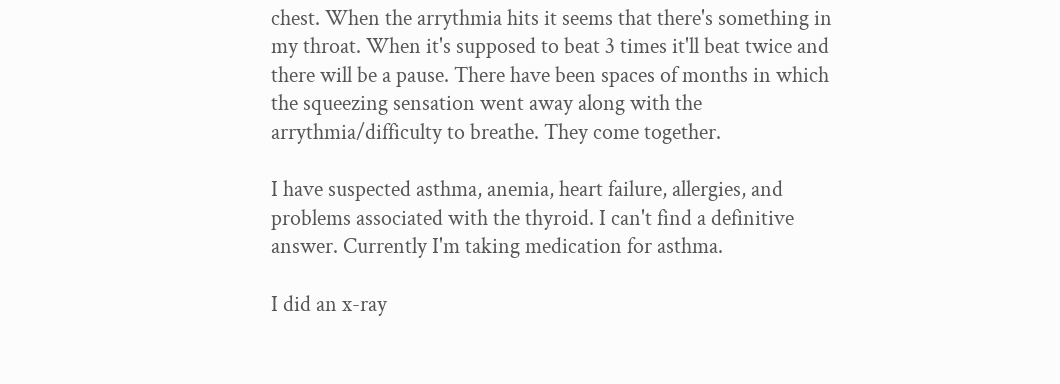chest. When the arrythmia hits it seems that there's something in my throat. When it's supposed to beat 3 times it'll beat twice and there will be a pause. There have been spaces of months in which the squeezing sensation went away along with the arrythmia/difficulty to breathe. They come together.

I have suspected asthma, anemia, heart failure, allergies, and problems associated with the thyroid. I can't find a definitive answer. Currently I'm taking medication for asthma.

I did an x-ray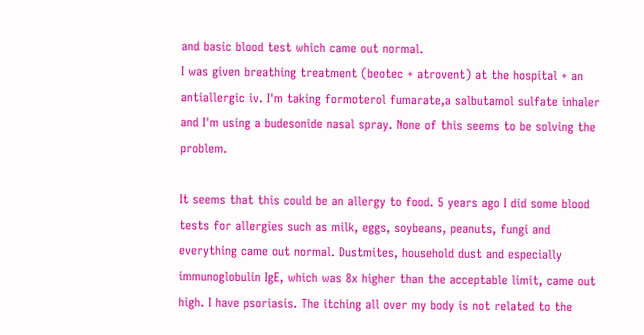and basic blood test which came out normal.
I was given breathing treatment (beotec + atrovent) at the hospital + an antiallergic iv. I'm taking formoterol fumarate,a salbutamol sulfate inhaler and I'm using a budesonide nasal spray. None of this seems to be solving the problem.

It seems that this could be an allergy to food. 5 years ago I did some blood tests for allergies such as milk, eggs, soybeans, peanuts, fungi and everything came out normal. Dustmites, household dust and especially immunoglobulin IgE, which was 8x higher than the acceptable limit, came out high. I have psoriasis. The itching all over my body is not related to the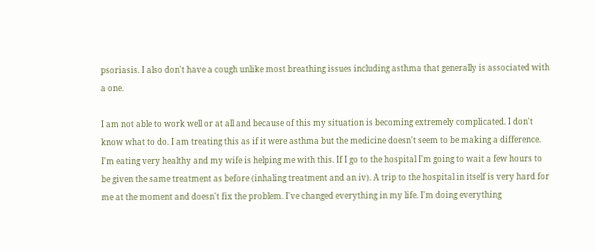psoriasis. I also don't have a cough unlike most breathing issues including asthma that generally is associated with a one.

I am not able to work well or at all and because of this my situation is becoming extremely complicated. I don't know what to do. I am treating this as if it were asthma but the medicine doesn't seem to be making a difference. I'm eating very healthy and my wife is helping me with this. If I go to the hospital I'm going to wait a few hours to be given the same treatment as before (inhaling treatment and an iv). A trip to the hospital in itself is very hard for me at the moment and doesn't fix the problem. I've changed everything in my life. I'm doing everything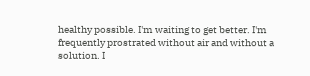healthy possible. I'm waiting to get better. I'm frequently prostrated without air and without a solution. I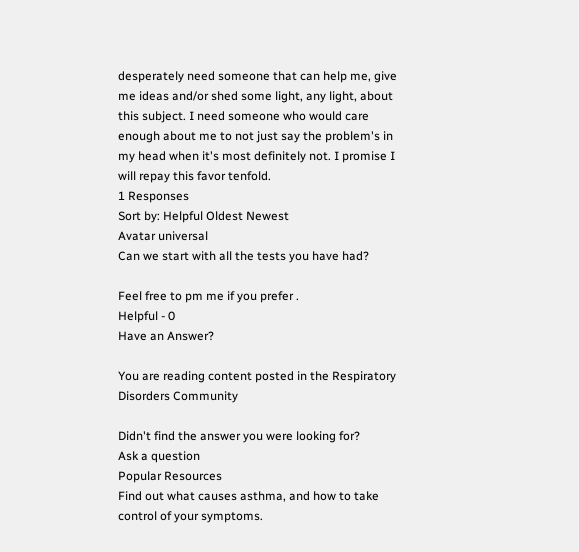desperately need someone that can help me, give me ideas and/or shed some light, any light, about this subject. I need someone who would care enough about me to not just say the problem's in my head when it's most definitely not. I promise I will repay this favor tenfold.
1 Responses
Sort by: Helpful Oldest Newest
Avatar universal
Can we start with all the tests you have had?

Feel free to pm me if you prefer .
Helpful - 0
Have an Answer?

You are reading content posted in the Respiratory Disorders Community

Didn't find the answer you were looking for?
Ask a question
Popular Resources
Find out what causes asthma, and how to take control of your symptoms.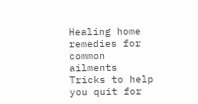Healing home remedies for common ailments
Tricks to help you quit for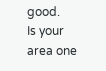good.
Is your area one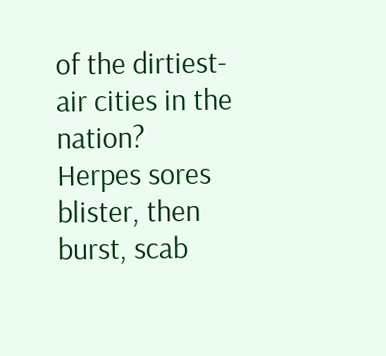of the dirtiest-air cities in the nation?
Herpes sores blister, then burst, scab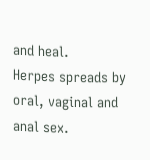and heal.
Herpes spreads by oral, vaginal and anal sex.